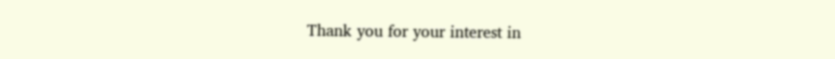Thank you for your interest in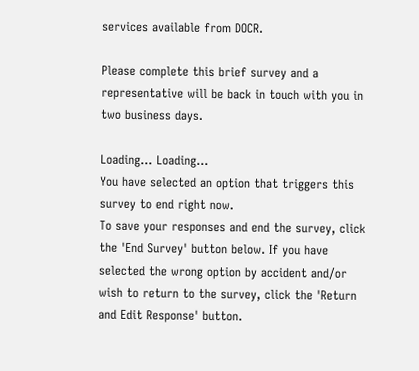services available from DOCR.

Please complete this brief survey and a representative will be back in touch with you in two business days.

Loading... Loading...
You have selected an option that triggers this survey to end right now.
To save your responses and end the survey, click the 'End Survey' button below. If you have selected the wrong option by accident and/or wish to return to the survey, click the 'Return and Edit Response' button.